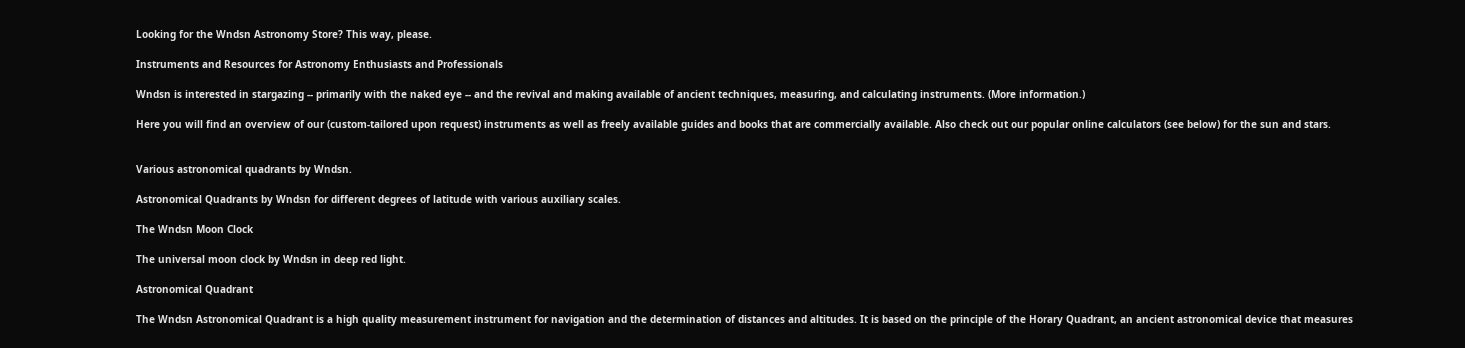Looking for the Wndsn Astronomy Store? This way, please.

Instruments and Resources for Astronomy Enthusiasts and Professionals

Wndsn is interested in stargazing -- primarily with the naked eye -- and the revival and making available of ancient techniques, measuring, and calculating instruments. (More information.)

Here you will find an overview of our (custom-tailored upon request) instruments as well as freely available guides and books that are commercially available. Also check out our popular online calculators (see below) for the sun and stars.


Various astronomical quadrants by Wndsn.

Astronomical Quadrants by Wndsn for different degrees of latitude with various auxiliary scales.

The Wndsn Moon Clock

The universal moon clock by Wndsn in deep red light.

Astronomical Quadrant

The Wndsn Astronomical Quadrant is a high quality measurement instrument for navigation and the determination of distances and altitudes. It is based on the principle of the Horary Quadrant, an ancient astronomical device that measures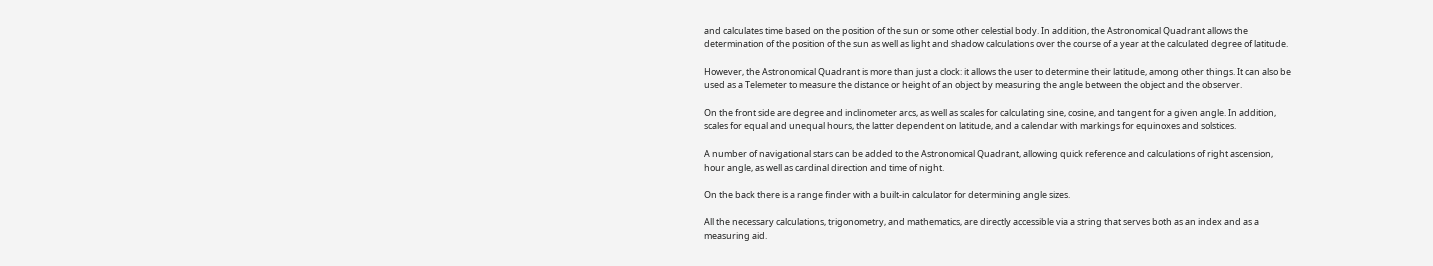and calculates time based on the position of the sun or some other celestial body. In addition, the Astronomical Quadrant allows the determination of the position of the sun as well as light and shadow calculations over the course of a year at the calculated degree of latitude.

However, the Astronomical Quadrant is more than just a clock: it allows the user to determine their latitude, among other things. It can also be used as a Telemeter to measure the distance or height of an object by measuring the angle between the object and the observer.

On the front side are degree and inclinometer arcs, as well as scales for calculating sine, cosine, and tangent for a given angle. In addition, scales for equal and unequal hours, the latter dependent on latitude, and a calendar with markings for equinoxes and solstices.

A number of navigational stars can be added to the Astronomical Quadrant, allowing quick reference and calculations of right ascension, hour angle, as well as cardinal direction and time of night.

On the back there is a range finder with a built-in calculator for determining angle sizes.

All the necessary calculations, trigonometry, and mathematics, are directly accessible via a string that serves both as an index and as a measuring aid.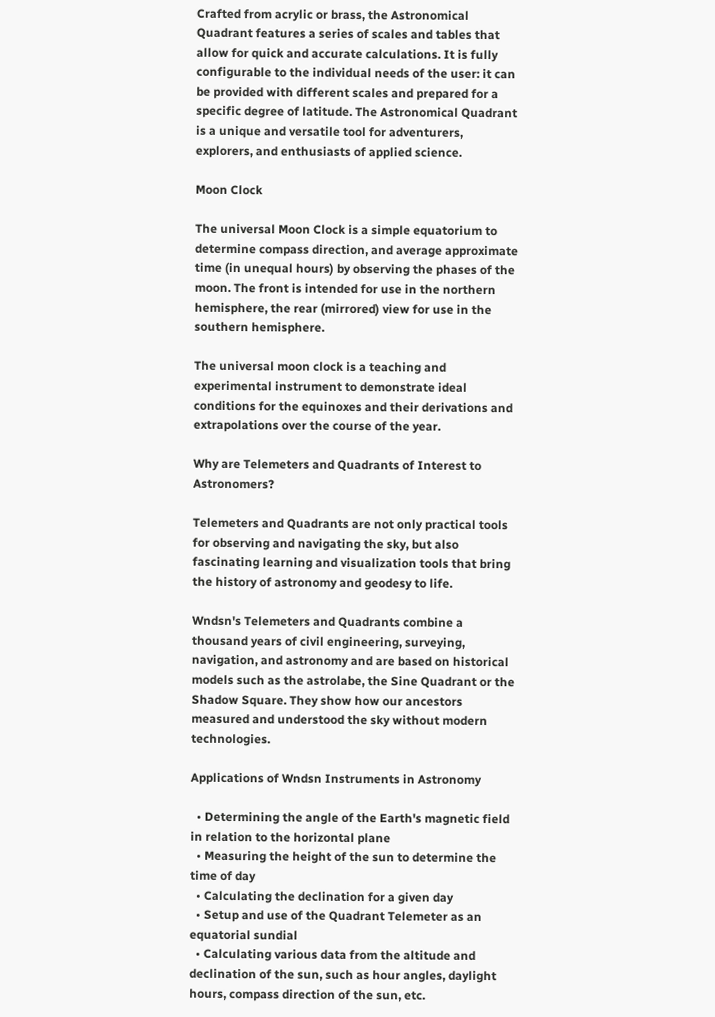Crafted from acrylic or brass, the Astronomical Quadrant features a series of scales and tables that allow for quick and accurate calculations. It is fully configurable to the individual needs of the user: it can be provided with different scales and prepared for a specific degree of latitude. The Astronomical Quadrant is a unique and versatile tool for adventurers, explorers, and enthusiasts of applied science.

Moon Clock

The universal Moon Clock is a simple equatorium to determine compass direction, and average approximate time (in unequal hours) by observing the phases of the moon. The front is intended for use in the northern hemisphere, the rear (mirrored) view for use in the southern hemisphere.

The universal moon clock is a teaching and experimental instrument to demonstrate ideal conditions for the equinoxes and their derivations and extrapolations over the course of the year.

Why are Telemeters and Quadrants of Interest to Astronomers?

Telemeters and Quadrants are not only practical tools for observing and navigating the sky, but also fascinating learning and visualization tools that bring the history of astronomy and geodesy to life.

Wndsn's Telemeters and Quadrants combine a thousand years of civil engineering, surveying, navigation, and astronomy and are based on historical models such as the astrolabe, the Sine Quadrant or the Shadow Square. They show how our ancestors measured and understood the sky without modern technologies.

Applications of Wndsn Instruments in Astronomy

  • Determining the angle of the Earth's magnetic field in relation to the horizontal plane
  • Measuring the height of the sun to determine the time of day
  • Calculating the declination for a given day
  • Setup and use of the Quadrant Telemeter as an equatorial sundial
  • Calculating various data from the altitude and declination of the sun, such as hour angles, daylight hours, compass direction of the sun, etc.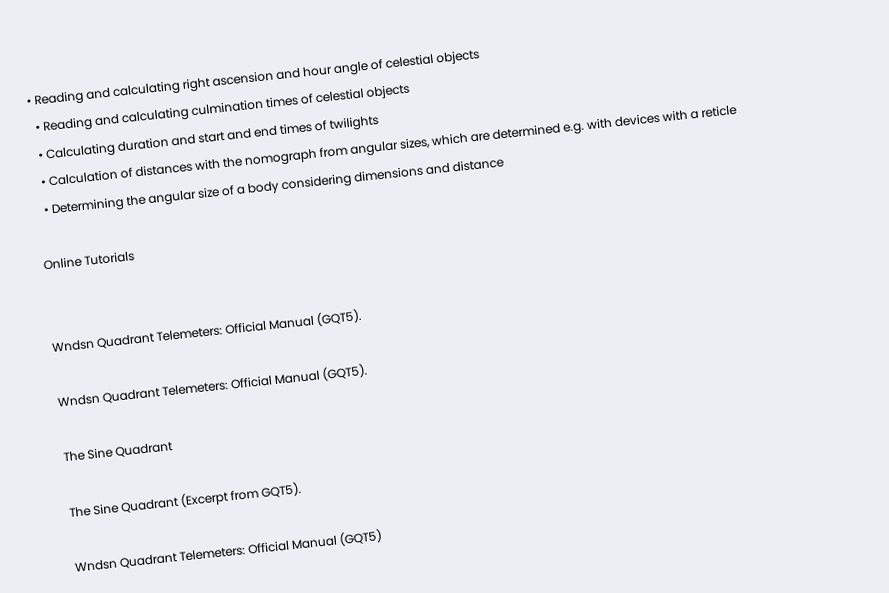• Reading and calculating right ascension and hour angle of celestial objects
  • Reading and calculating culmination times of celestial objects
  • Calculating duration and start and end times of twilights
  • Calculation of distances with the nomograph from angular sizes, which are determined e.g. with devices with a reticle
  • Determining the angular size of a body considering dimensions and distance

Online Tutorials


Wndsn Quadrant Telemeters: Official Manual (GQT5).

Wndsn Quadrant Telemeters: Official Manual (GQT5).

The Sine Quadrant

The Sine Quadrant (Excerpt from GQT5).

Wndsn Quadrant Telemeters: Official Manual (GQT5)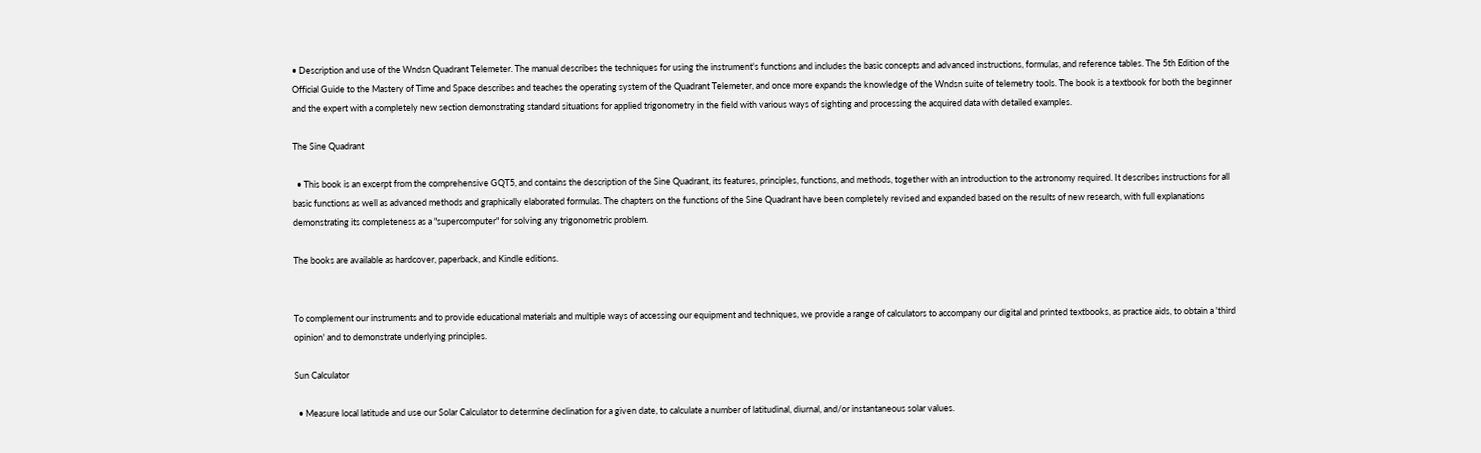• Description and use of the Wndsn Quadrant Telemeter. The manual describes the techniques for using the instrument's functions and includes the basic concepts and advanced instructions, formulas, and reference tables. The 5th Edition of the Official Guide to the Mastery of Time and Space describes and teaches the operating system of the Quadrant Telemeter, and once more expands the knowledge of the Wndsn suite of telemetry tools. The book is a textbook for both the beginner and the expert with a completely new section demonstrating standard situations for applied trigonometry in the field with various ways of sighting and processing the acquired data with detailed examples.

The Sine Quadrant

  • This book is an excerpt from the comprehensive GQT5, and contains the description of the Sine Quadrant, its features, principles, functions, and methods, together with an introduction to the astronomy required. It describes instructions for all basic functions as well as advanced methods and graphically elaborated formulas. The chapters on the functions of the Sine Quadrant have been completely revised and expanded based on the results of new research, with full explanations demonstrating its completeness as a "supercomputer" for solving any trigonometric problem.

The books are available as hardcover, paperback, and Kindle editions.


To complement our instruments and to provide educational materials and multiple ways of accessing our equipment and techniques, we provide a range of calculators to accompany our digital and printed textbooks, as practice aids, to obtain a 'third opinion' and to demonstrate underlying principles.

Sun Calculator

  • Measure local latitude and use our Solar Calculator to determine declination for a given date, to calculate a number of latitudinal, diurnal, and/or instantaneous solar values.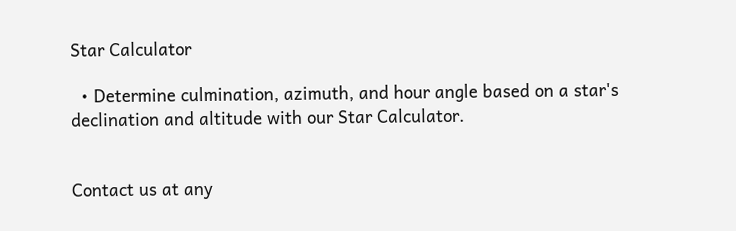Star Calculator

  • Determine culmination, azimuth, and hour angle based on a star's declination and altitude with our Star Calculator.


Contact us at any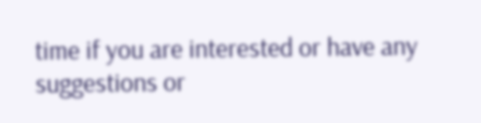time if you are interested or have any suggestions or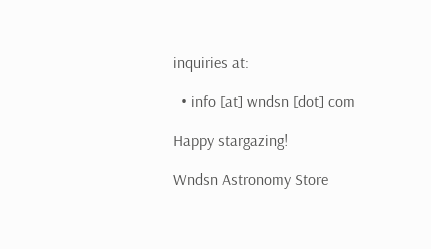inquiries at:

  • info [at] wndsn [dot] com

Happy stargazing!

Wndsn Astronomy Store